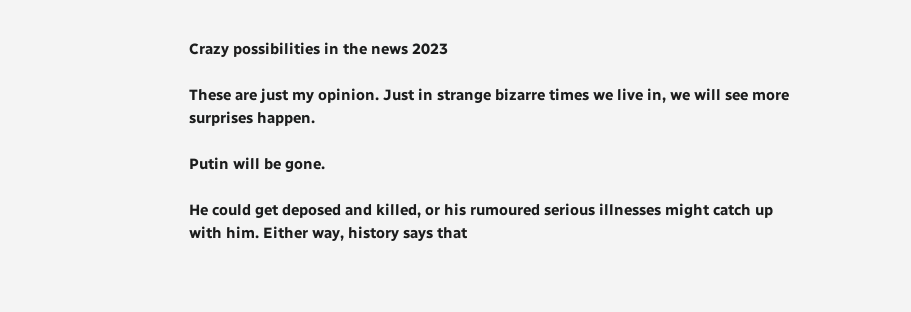Crazy possibilities in the news 2023

These are just my opinion. Just in strange bizarre times we live in, we will see more surprises happen.

Putin will be gone.

He could get deposed and killed, or his rumoured serious illnesses might catch up with him. Either way, history says that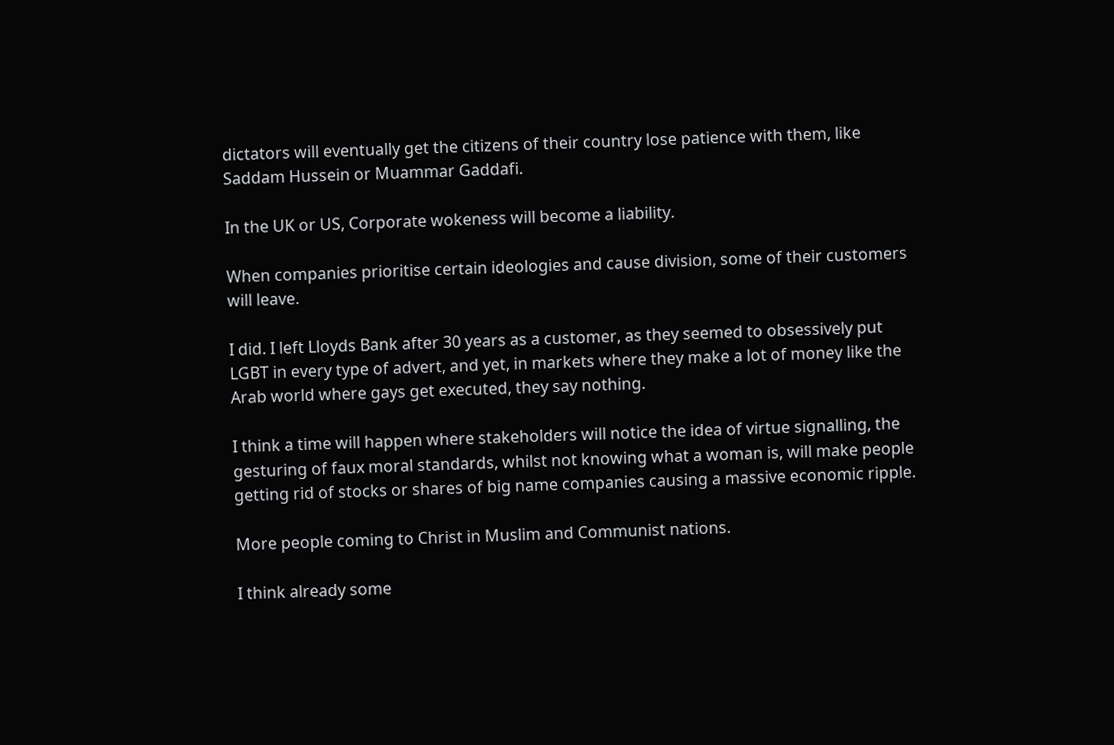dictators will eventually get the citizens of their country lose patience with them, like Saddam Hussein or Muammar Gaddafi.

In the UK or US, Corporate wokeness will become a liability.

When companies prioritise certain ideologies and cause division, some of their customers will leave.

I did. I left Lloyds Bank after 30 years as a customer, as they seemed to obsessively put LGBT in every type of advert, and yet, in markets where they make a lot of money like the Arab world where gays get executed, they say nothing.

I think a time will happen where stakeholders will notice the idea of virtue signalling, the gesturing of faux moral standards, whilst not knowing what a woman is, will make people getting rid of stocks or shares of big name companies causing a massive economic ripple.

More people coming to Christ in Muslim and Communist nations.

I think already some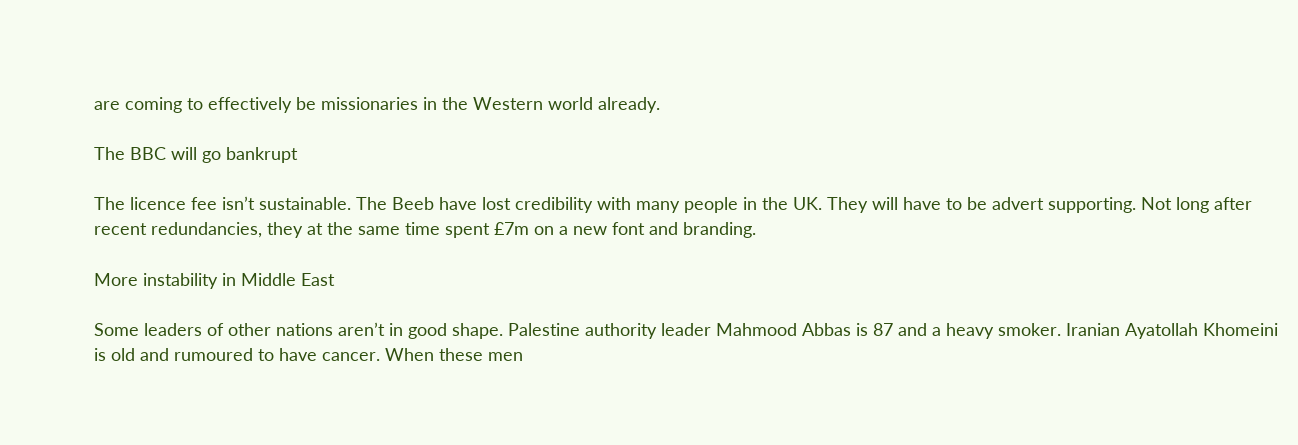are coming to effectively be missionaries in the Western world already.

The BBC will go bankrupt

The licence fee isn’t sustainable. The Beeb have lost credibility with many people in the UK. They will have to be advert supporting. Not long after recent redundancies, they at the same time spent £7m on a new font and branding.

More instability in Middle East

Some leaders of other nations aren’t in good shape. Palestine authority leader Mahmood Abbas is 87 and a heavy smoker. Iranian Ayatollah Khomeini is old and rumoured to have cancer. When these men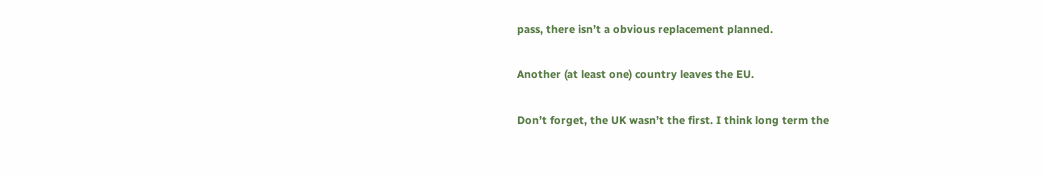pass, there isn’t a obvious replacement planned.

Another (at least one) country leaves the EU.

Don’t forget, the UK wasn’t the first. I think long term the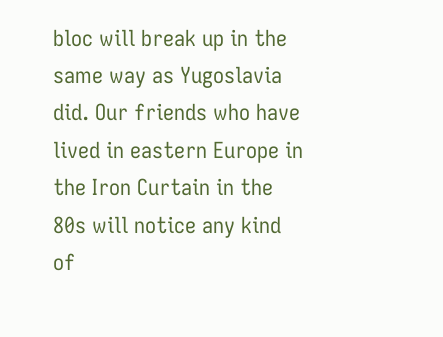bloc will break up in the same way as Yugoslavia did. Our friends who have lived in eastern Europe in the Iron Curtain in the 80s will notice any kind of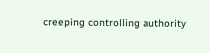creeping controlling authority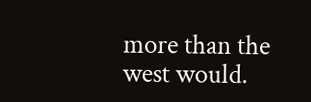more than the west would.